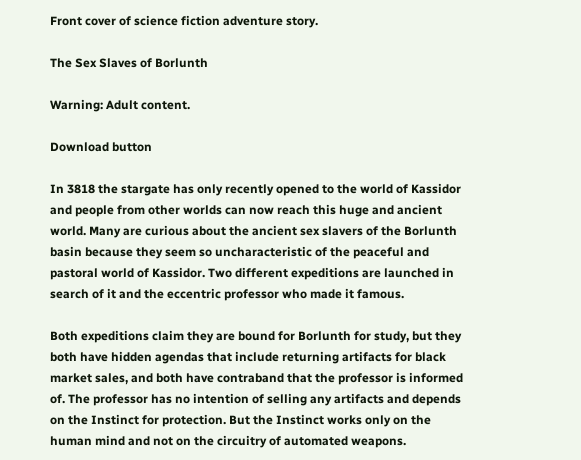Front cover of science fiction adventure story.

The Sex Slaves of Borlunth

Warning: Adult content.

Download button

In 3818 the stargate has only recently opened to the world of Kassidor and people from other worlds can now reach this huge and ancient world. Many are curious about the ancient sex slavers of the Borlunth basin because they seem so uncharacteristic of the peaceful and pastoral world of Kassidor. Two different expeditions are launched in search of it and the eccentric professor who made it famous.

Both expeditions claim they are bound for Borlunth for study, but they both have hidden agendas that include returning artifacts for black market sales, and both have contraband that the professor is informed of. The professor has no intention of selling any artifacts and depends on the Instinct for protection. But the Instinct works only on the human mind and not on the circuitry of automated weapons.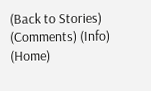(Back to Stories) (Comments) (Info) (Home)